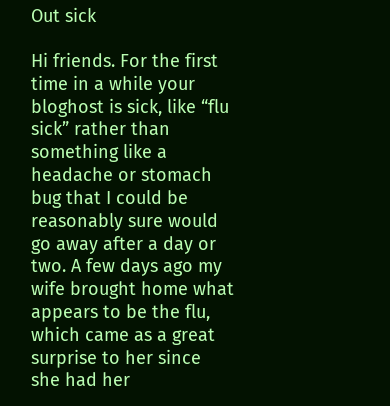Out sick

Hi friends. For the first time in a while your bloghost is sick, like “flu sick” rather than something like a headache or stomach bug that I could be reasonably sure would go away after a day or two. A few days ago my wife brought home what appears to be the flu, which came as a great surprise to her since she had her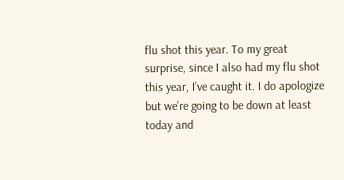flu shot this year. To my great surprise, since I also had my flu shot this year, I’ve caught it. I do apologize but we’re going to be down at least today and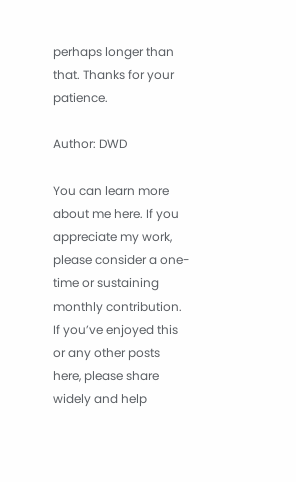perhaps longer than that. Thanks for your patience.

Author: DWD

You can learn more about me here. If you appreciate my work, please consider a one-time or sustaining monthly contribution. If you’ve enjoyed this or any other posts here, please share widely and help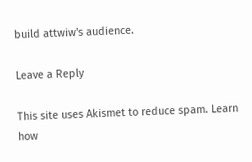build attwiw's audience.

Leave a Reply

This site uses Akismet to reduce spam. Learn how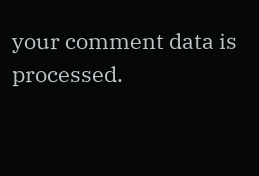your comment data is processed.